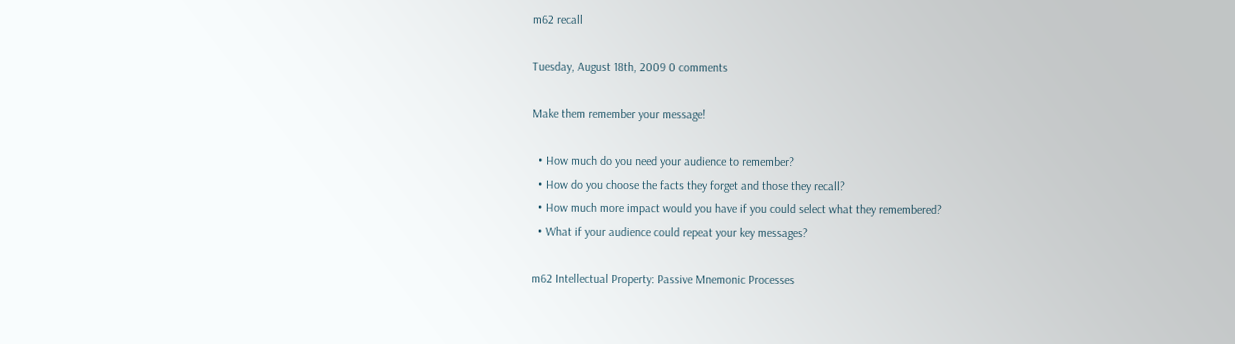m62 recall

Tuesday, August 18th, 2009 0 comments

Make them remember your message!

  • How much do you need your audience to remember?
  • How do you choose the facts they forget and those they recall?
  • How much more impact would you have if you could select what they remembered?
  • What if your audience could repeat your key messages?

m62 Intellectual Property: Passive Mnemonic Processes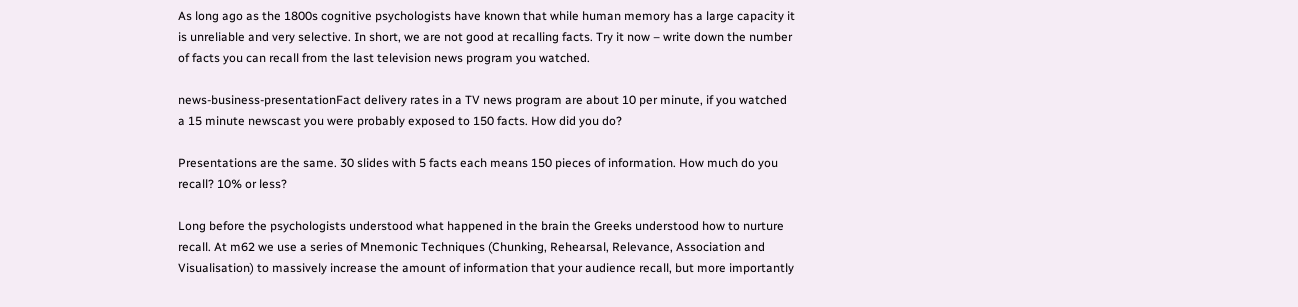As long ago as the 1800s cognitive psychologists have known that while human memory has a large capacity it is unreliable and very selective. In short, we are not good at recalling facts. Try it now – write down the number of facts you can recall from the last television news program you watched.

news-business-presentationFact delivery rates in a TV news program are about 10 per minute, if you watched a 15 minute newscast you were probably exposed to 150 facts. How did you do?

Presentations are the same. 30 slides with 5 facts each means 150 pieces of information. How much do you recall? 10% or less?

Long before the psychologists understood what happened in the brain the Greeks understood how to nurture recall. At m62 we use a series of Mnemonic Techniques (Chunking, Rehearsal, Relevance, Association and Visualisation) to massively increase the amount of information that your audience recall, but more importantly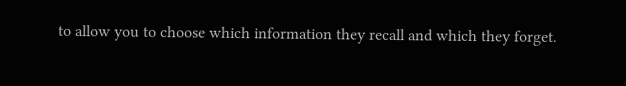to allow you to choose which information they recall and which they forget.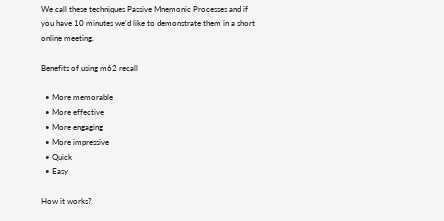We call these techniques Passive Mnemonic Processes and if you have 10 minutes we’d like to demonstrate them in a short online meeting.

Benefits of using m62 recall

  • More memorable
  • More effective
  • More engaging
  • More impressive
  • Quick
  • Easy

How it works?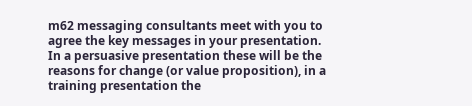m62 messaging consultants meet with you to agree the key messages in your presentation. In a persuasive presentation these will be the reasons for change (or value proposition), in a training presentation the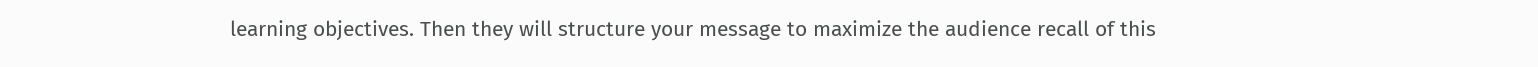learning objectives. Then they will structure your message to maximize the audience recall of this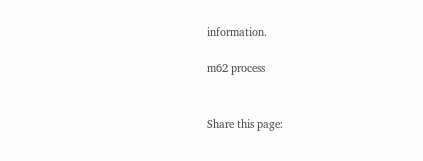information.

m62 process


Share this page: